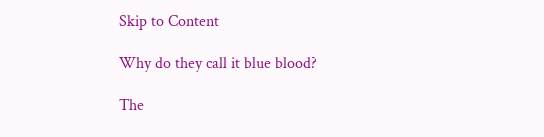Skip to Content

Why do they call it blue blood?

The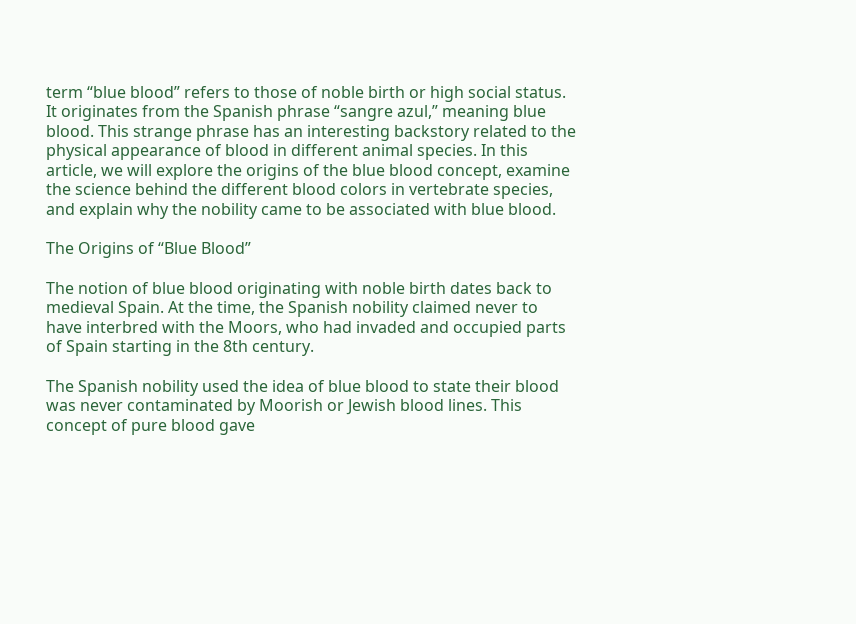term “blue blood” refers to those of noble birth or high social status. It originates from the Spanish phrase “sangre azul,” meaning blue blood. This strange phrase has an interesting backstory related to the physical appearance of blood in different animal species. In this article, we will explore the origins of the blue blood concept, examine the science behind the different blood colors in vertebrate species, and explain why the nobility came to be associated with blue blood.

The Origins of “Blue Blood”

The notion of blue blood originating with noble birth dates back to medieval Spain. At the time, the Spanish nobility claimed never to have interbred with the Moors, who had invaded and occupied parts of Spain starting in the 8th century.

The Spanish nobility used the idea of blue blood to state their blood was never contaminated by Moorish or Jewish blood lines. This concept of pure blood gave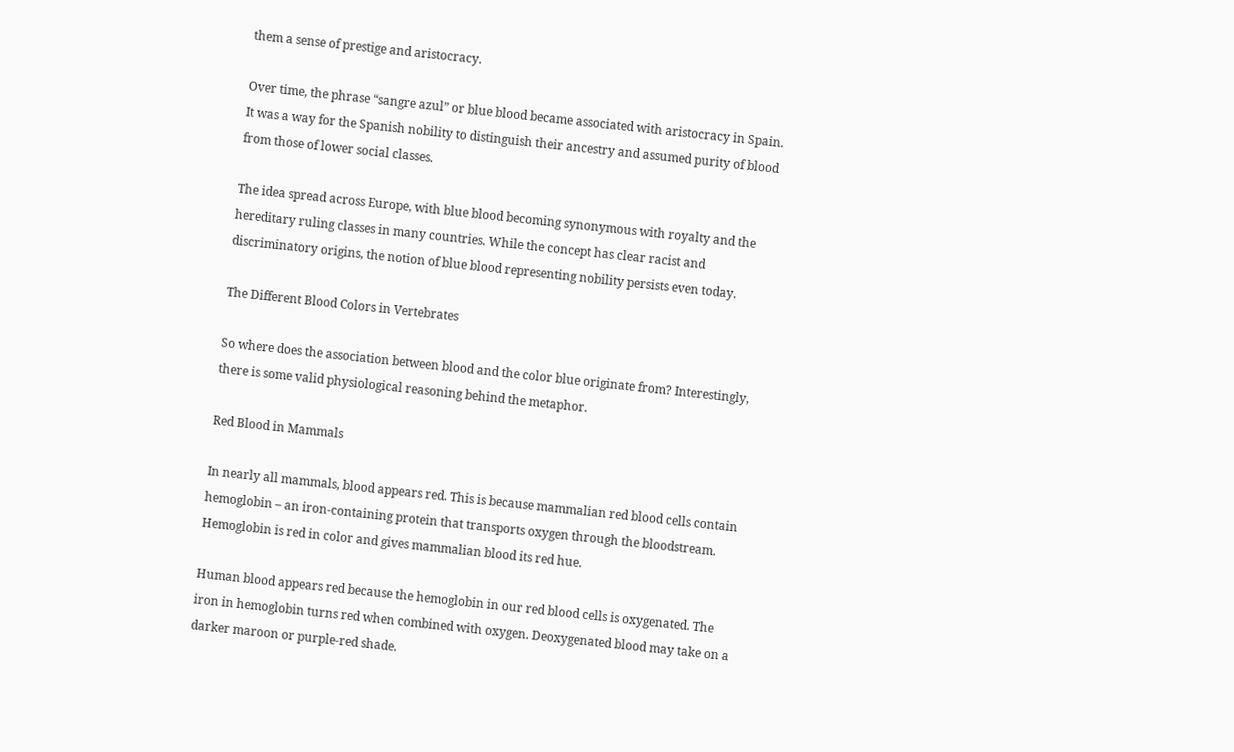them a sense of prestige and aristocracy.

Over time, the phrase “sangre azul” or blue blood became associated with aristocracy in Spain. It was a way for the Spanish nobility to distinguish their ancestry and assumed purity of blood from those of lower social classes.

The idea spread across Europe, with blue blood becoming synonymous with royalty and the hereditary ruling classes in many countries. While the concept has clear racist and discriminatory origins, the notion of blue blood representing nobility persists even today.

The Different Blood Colors in Vertebrates

So where does the association between blood and the color blue originate from? Interestingly, there is some valid physiological reasoning behind the metaphor.

Red Blood in Mammals

In nearly all mammals, blood appears red. This is because mammalian red blood cells contain hemoglobin – an iron-containing protein that transports oxygen through the bloodstream. Hemoglobin is red in color and gives mammalian blood its red hue.

Human blood appears red because the hemoglobin in our red blood cells is oxygenated. The iron in hemoglobin turns red when combined with oxygen. Deoxygenated blood may take on a darker maroon or purple-red shade.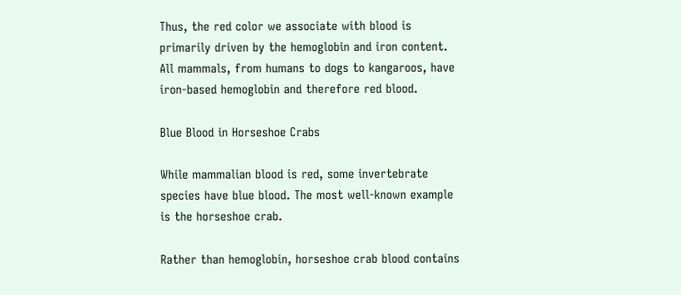Thus, the red color we associate with blood is primarily driven by the hemoglobin and iron content. All mammals, from humans to dogs to kangaroos, have iron-based hemoglobin and therefore red blood.

Blue Blood in Horseshoe Crabs

While mammalian blood is red, some invertebrate species have blue blood. The most well-known example is the horseshoe crab.

Rather than hemoglobin, horseshoe crab blood contains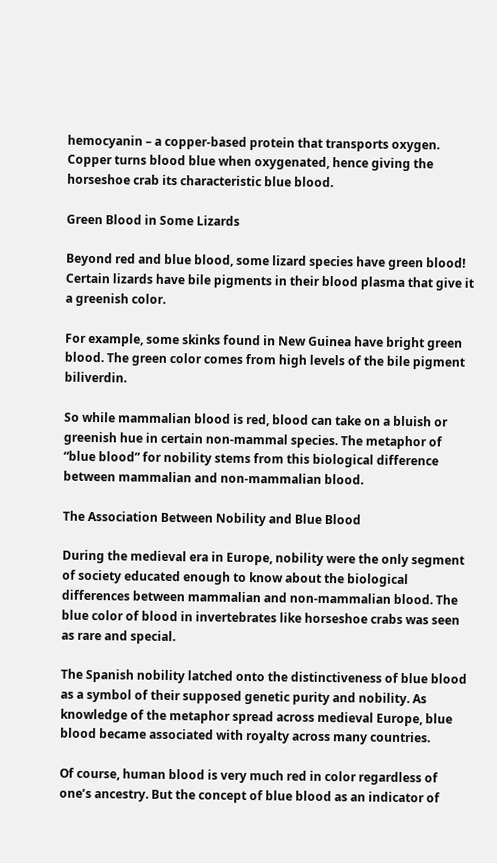hemocyanin – a copper-based protein that transports oxygen. Copper turns blood blue when oxygenated, hence giving the horseshoe crab its characteristic blue blood.

Green Blood in Some Lizards

Beyond red and blue blood, some lizard species have green blood! Certain lizards have bile pigments in their blood plasma that give it a greenish color.

For example, some skinks found in New Guinea have bright green blood. The green color comes from high levels of the bile pigment biliverdin.

So while mammalian blood is red, blood can take on a bluish or greenish hue in certain non-mammal species. The metaphor of “blue blood” for nobility stems from this biological difference between mammalian and non-mammalian blood.

The Association Between Nobility and Blue Blood

During the medieval era in Europe, nobility were the only segment of society educated enough to know about the biological differences between mammalian and non-mammalian blood. The blue color of blood in invertebrates like horseshoe crabs was seen as rare and special.

The Spanish nobility latched onto the distinctiveness of blue blood as a symbol of their supposed genetic purity and nobility. As knowledge of the metaphor spread across medieval Europe, blue blood became associated with royalty across many countries.

Of course, human blood is very much red in color regardless of one’s ancestry. But the concept of blue blood as an indicator of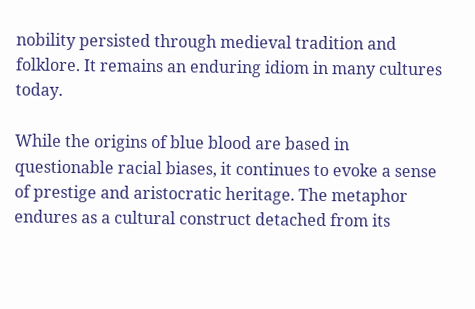nobility persisted through medieval tradition and folklore. It remains an enduring idiom in many cultures today.

While the origins of blue blood are based in questionable racial biases, it continues to evoke a sense of prestige and aristocratic heritage. The metaphor endures as a cultural construct detached from its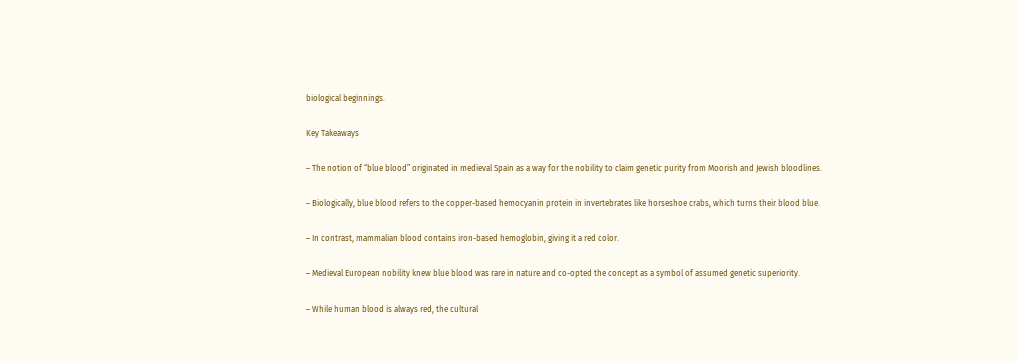biological beginnings.

Key Takeaways

– The notion of “blue blood” originated in medieval Spain as a way for the nobility to claim genetic purity from Moorish and Jewish bloodlines.

– Biologically, blue blood refers to the copper-based hemocyanin protein in invertebrates like horseshoe crabs, which turns their blood blue.

– In contrast, mammalian blood contains iron-based hemoglobin, giving it a red color.

– Medieval European nobility knew blue blood was rare in nature and co-opted the concept as a symbol of assumed genetic superiority.

– While human blood is always red, the cultural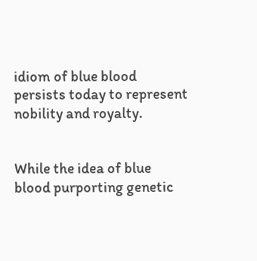idiom of blue blood persists today to represent nobility and royalty.


While the idea of blue blood purporting genetic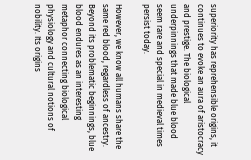superiority has reprehensible origins, it continues to evoke an aura of aristocracy and prestige. The biological underpinnings that made blue blood seem rare and special in medieval times persist today.

However, we know all humans share the same red blood, regardless of ancestry. Beyond its problematic beginnings, blue blood endures as an interesting metaphor connecting biological physiology and cultural notions of nobility. Its origins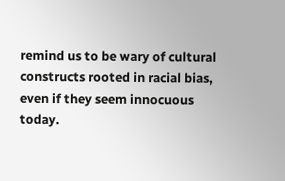remind us to be wary of cultural constructs rooted in racial bias, even if they seem innocuous today.